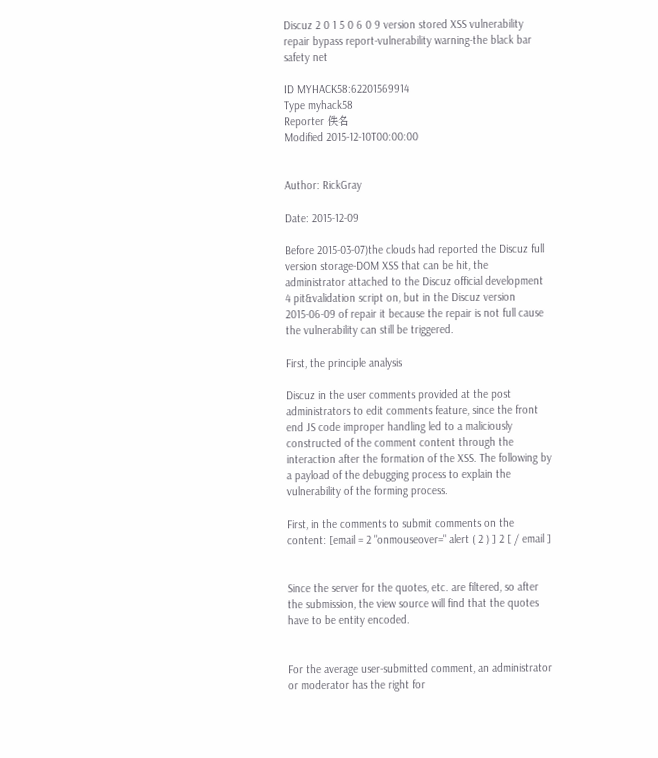Discuz 2 0 1 5 0 6 0 9 version stored XSS vulnerability repair bypass report-vulnerability warning-the black bar safety net

ID MYHACK58:62201569914
Type myhack58
Reporter 佚名
Modified 2015-12-10T00:00:00


Author: RickGray

Date: 2015-12-09

Before 2015-03-07)the clouds had reported the Discuz full version storage-DOM XSS that can be hit, the administrator attached to the Discuz official development 4 pit&validation script on, but in the Discuz version 2015-06-09 of repair it because the repair is not full cause the vulnerability can still be triggered.

First, the principle analysis

Discuz in the user comments provided at the post administrators to edit comments feature, since the front end JS code improper handling led to a maliciously constructed of the comment content through the interaction after the formation of the XSS. The following by a payload of the debugging process to explain the vulnerability of the forming process.

First, in the comments to submit comments on the content: [email = 2 "onmouseover=" alert ( 2 ) ] 2 [ / email ]


Since the server for the quotes, etc. are filtered, so after the submission, the view source will find that the quotes have to be entity encoded.


For the average user-submitted comment, an administrator or moderator has the right for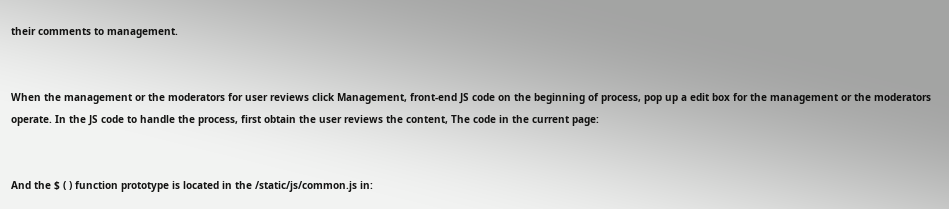their comments to management.


When the management or the moderators for user reviews click Management, front-end JS code on the beginning of process, pop up a edit box for the management or the moderators operate. In the JS code to handle the process, first obtain the user reviews the content, The code in the current page:


And the $ ( ) function prototype is located in the /static/js/common.js in: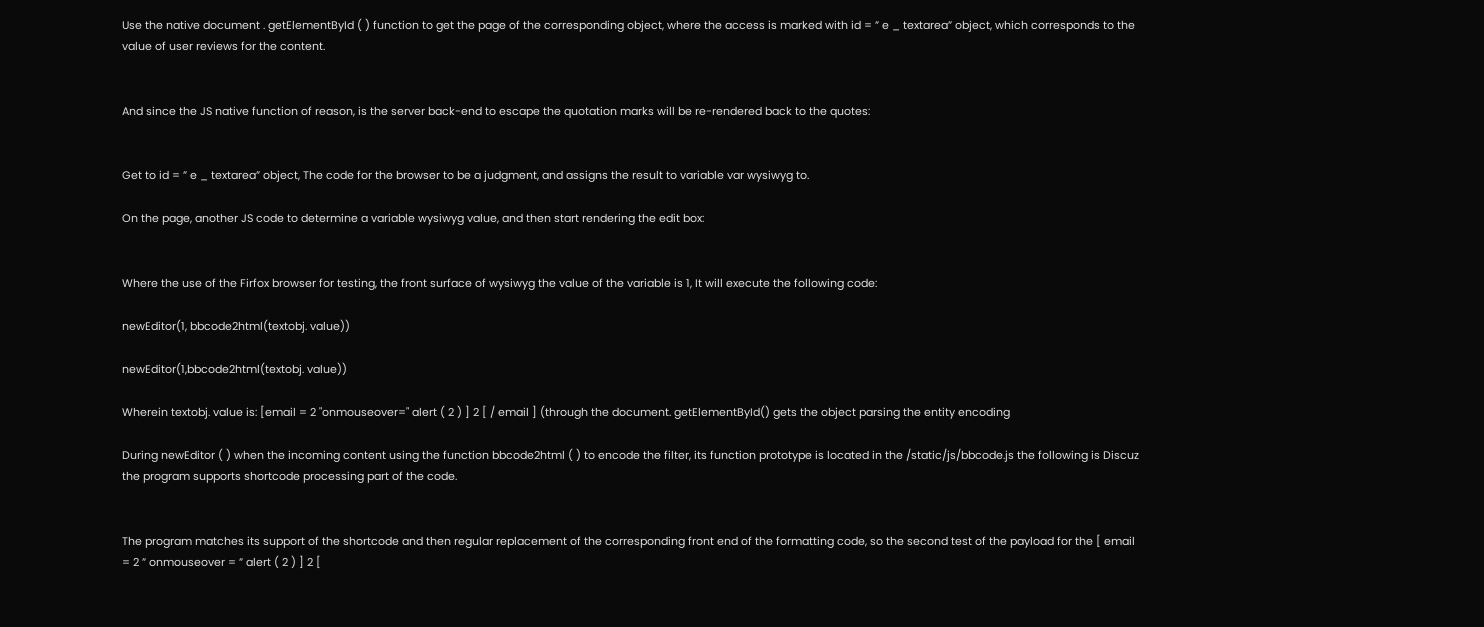Use the native document . getElementById ( ) function to get the page of the corresponding object, where the access is marked with id = ” e _ textarea” object, which corresponds to the value of user reviews for the content.


And since the JS native function of reason, is the server back-end to escape the quotation marks will be re-rendered back to the quotes:


Get to id = ” e _ textarea” object, The code for the browser to be a judgment, and assigns the result to variable var wysiwyg to.

On the page, another JS code to determine a variable wysiwyg value, and then start rendering the edit box:


Where the use of the Firfox browser for testing, the front surface of wysiwyg the value of the variable is 1, It will execute the following code:

newEditor(1, bbcode2html(textobj. value))

newEditor(1,bbcode2html(textobj. value))

Wherein textobj. value is: [email = 2 "onmouseover=" alert ( 2 ) ] 2 [ / email ] (through the document. getElementById() gets the object parsing the entity encoding

During newEditor ( ) when the incoming content using the function bbcode2html ( ) to encode the filter, its function prototype is located in the /static/js/bbcode.js the following is Discuz the program supports shortcode processing part of the code.


The program matches its support of the shortcode and then regular replacement of the corresponding front end of the formatting code, so the second test of the payload for the [ email = 2 ” onmouseover = ” alert ( 2 ) ] 2 [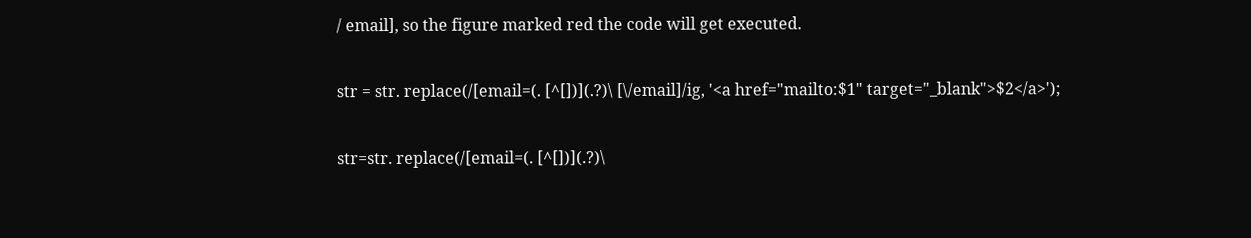/ email], so the figure marked red the code will get executed.

str = str. replace(/[email=(. [^[])](.?)\ [\/email]/ig, '<a href="mailto:$1" target="_blank">$2</a>');

str=str. replace(/[email=(. [^[])](.?)\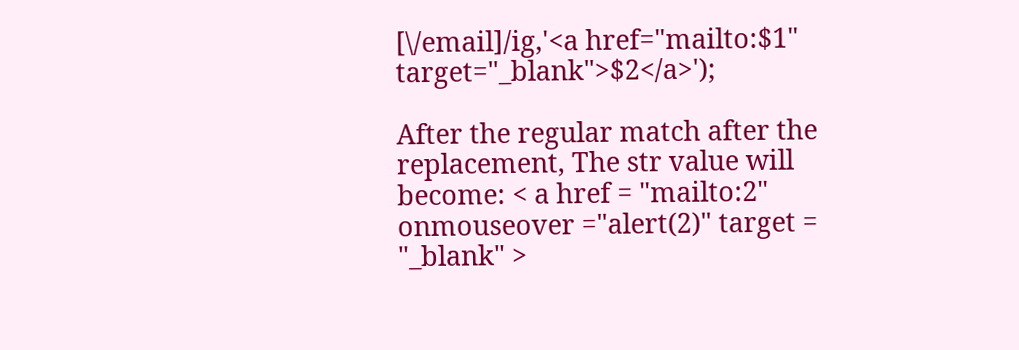[\/email]/ig,'<a href="mailto:$1" target="_blank">$2</a>');

After the regular match after the replacement, The str value will become: < a href = "mailto:2" onmouseover ="alert(2)" target = "_blank" >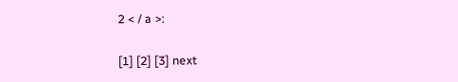2 < / a >:

[1] [2] [3] next